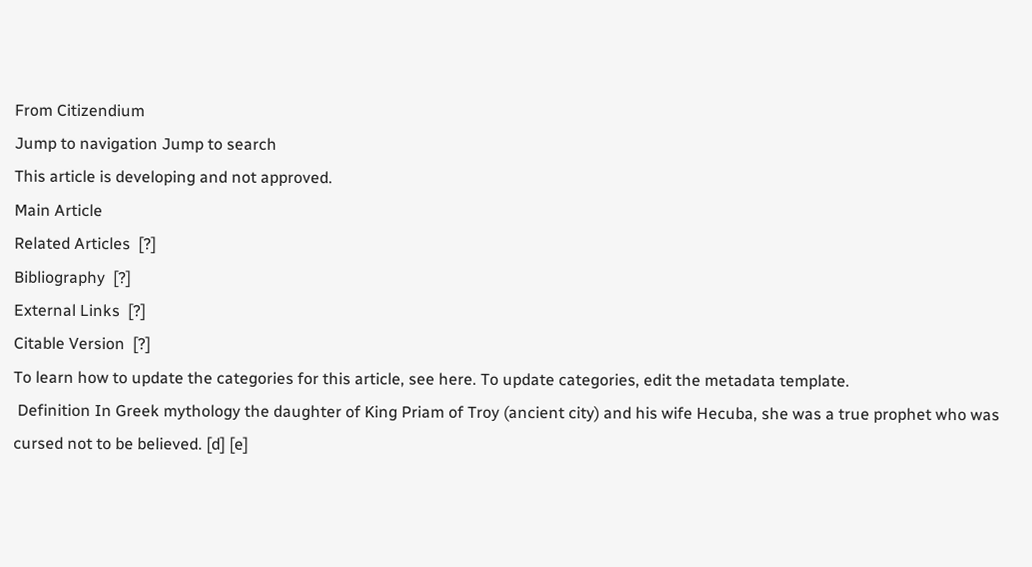From Citizendium
Jump to navigation Jump to search
This article is developing and not approved.
Main Article
Related Articles  [?]
Bibliography  [?]
External Links  [?]
Citable Version  [?]
To learn how to update the categories for this article, see here. To update categories, edit the metadata template.
 Definition In Greek mythology the daughter of King Priam of Troy (ancient city) and his wife Hecuba, she was a true prophet who was cursed not to be believed. [d] [e]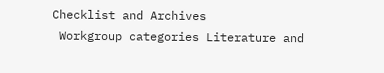Checklist and Archives
 Workgroup categories Literature and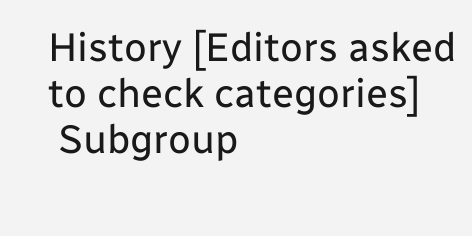History [Editors asked to check categories]
 Subgroup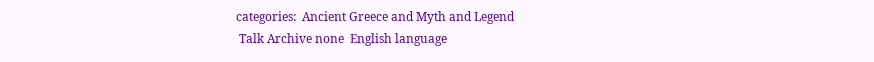categories:  Ancient Greece and Myth and Legend
 Talk Archive none  English language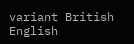variant British English